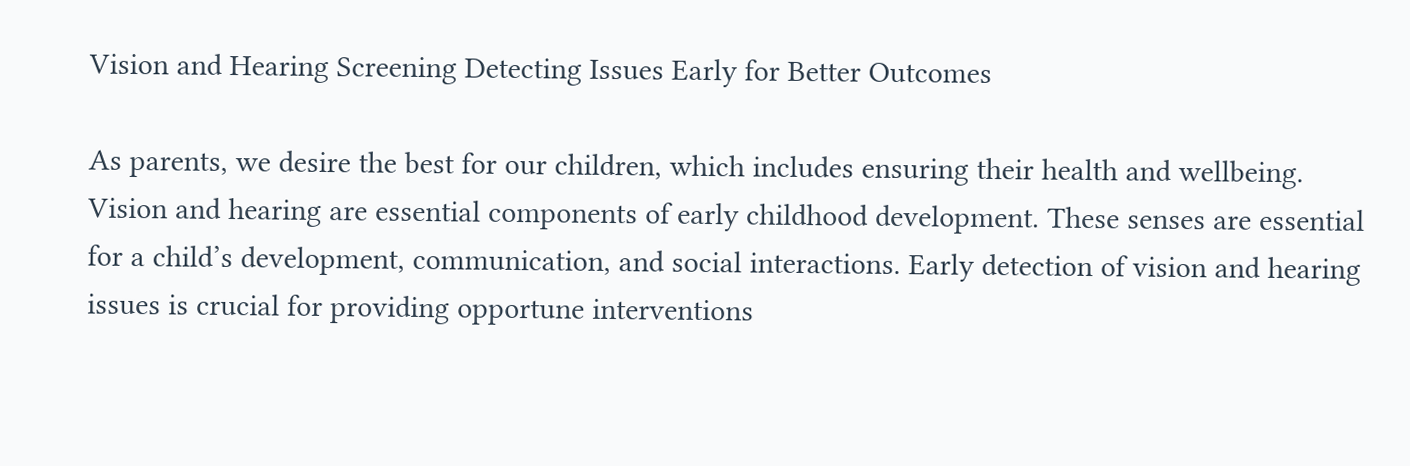Vision and Hearing Screening Detecting Issues Early for Better Outcomes

As parents, we desire the best for our children, which includes ensuring their health and wellbeing. Vision and hearing are essential components of early childhood development. These senses are essential for a child’s development, communication, and social interactions. Early detection of vision and hearing issues is crucial for providing opportune interventions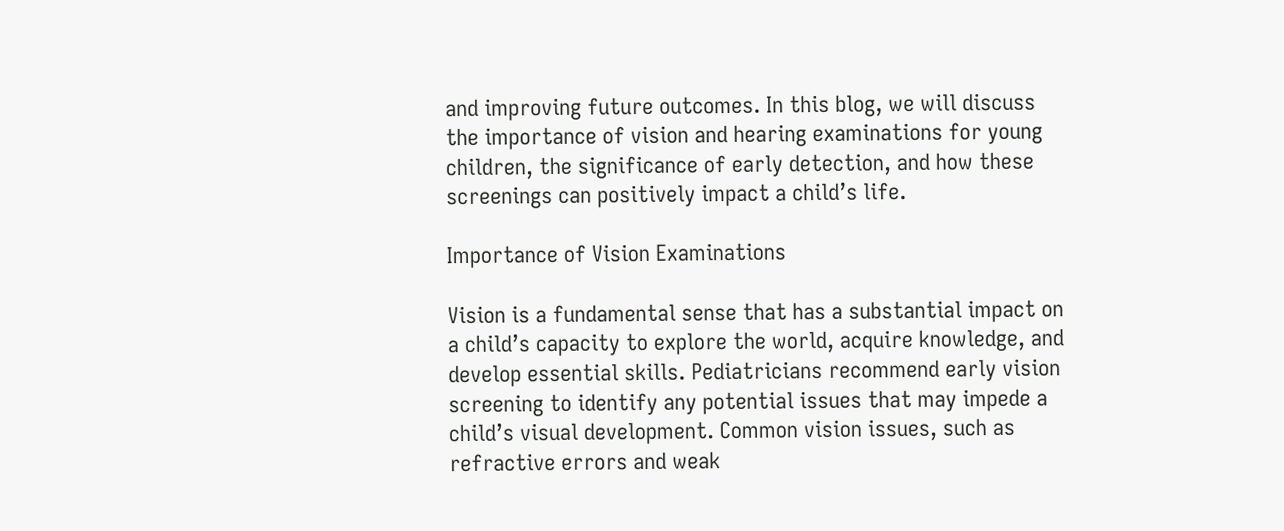and improving future outcomes. In this blog, we will discuss the importance of vision and hearing examinations for young children, the significance of early detection, and how these screenings can positively impact a child’s life.

Importance of Vision Examinations

Vision is a fundamental sense that has a substantial impact on a child’s capacity to explore the world, acquire knowledge, and develop essential skills. Pediatricians recommend early vision screening to identify any potential issues that may impede a child’s visual development. Common vision issues, such as refractive errors and weak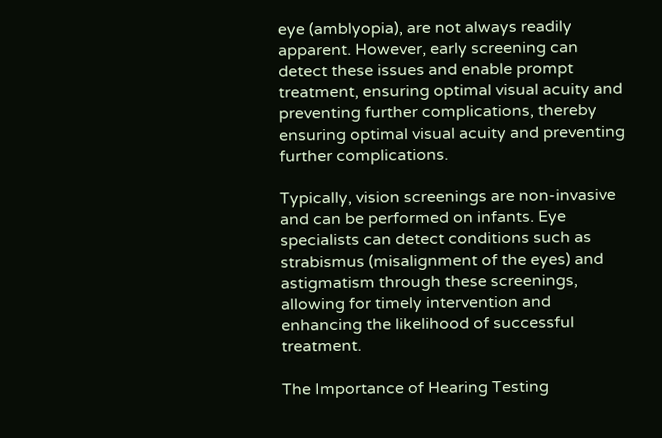eye (amblyopia), are not always readily apparent. However, early screening can detect these issues and enable prompt treatment, ensuring optimal visual acuity and preventing further complications, thereby ensuring optimal visual acuity and preventing further complications.

Typically, vision screenings are non-invasive and can be performed on infants. Eye specialists can detect conditions such as strabismus (misalignment of the eyes) and astigmatism through these screenings, allowing for timely intervention and enhancing the likelihood of successful treatment.

The Importance of Hearing Testing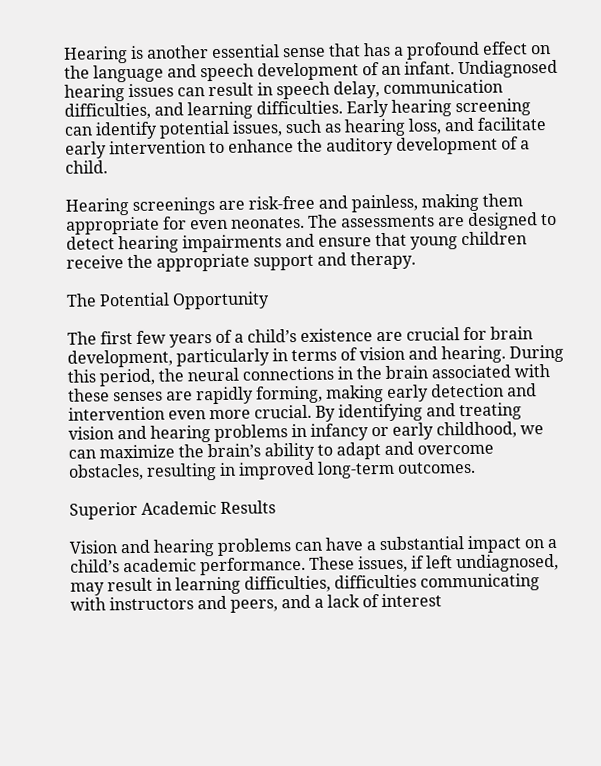Hearing is another essential sense that has a profound effect on the language and speech development of an infant. Undiagnosed hearing issues can result in speech delay, communication difficulties, and learning difficulties. Early hearing screening can identify potential issues, such as hearing loss, and facilitate early intervention to enhance the auditory development of a child.

Hearing screenings are risk-free and painless, making them appropriate for even neonates. The assessments are designed to detect hearing impairments and ensure that young children receive the appropriate support and therapy.

The Potential Opportunity

The first few years of a child’s existence are crucial for brain development, particularly in terms of vision and hearing. During this period, the neural connections in the brain associated with these senses are rapidly forming, making early detection and intervention even more crucial. By identifying and treating vision and hearing problems in infancy or early childhood, we can maximize the brain’s ability to adapt and overcome obstacles, resulting in improved long-term outcomes.

Superior Academic Results

Vision and hearing problems can have a substantial impact on a child’s academic performance. These issues, if left undiagnosed, may result in learning difficulties, difficulties communicating with instructors and peers, and a lack of interest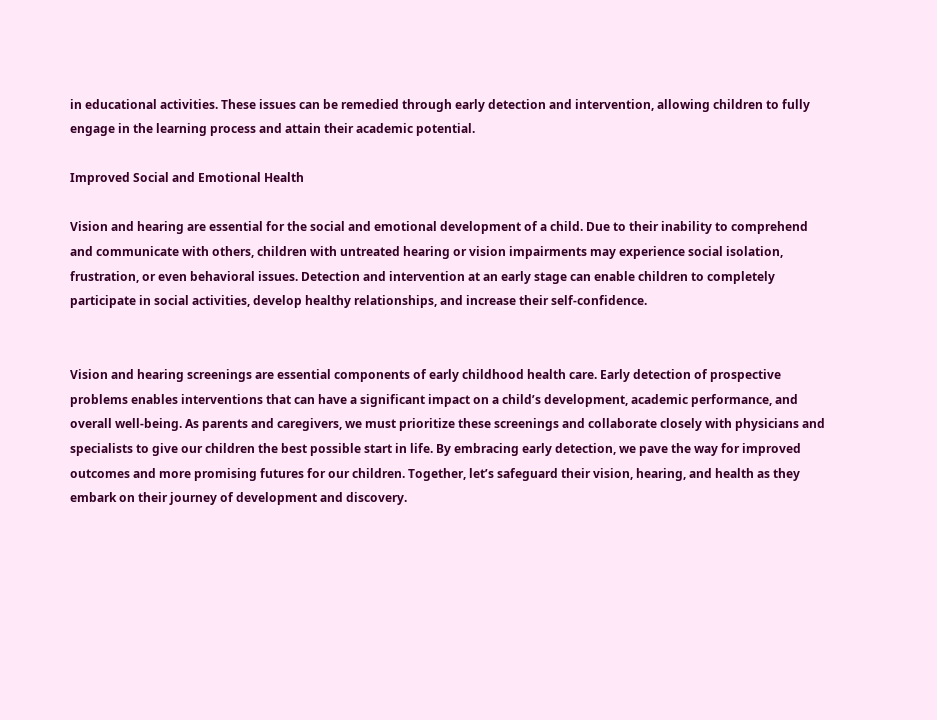in educational activities. These issues can be remedied through early detection and intervention, allowing children to fully engage in the learning process and attain their academic potential.

Improved Social and Emotional Health

Vision and hearing are essential for the social and emotional development of a child. Due to their inability to comprehend and communicate with others, children with untreated hearing or vision impairments may experience social isolation, frustration, or even behavioral issues. Detection and intervention at an early stage can enable children to completely participate in social activities, develop healthy relationships, and increase their self-confidence.


Vision and hearing screenings are essential components of early childhood health care. Early detection of prospective problems enables interventions that can have a significant impact on a child’s development, academic performance, and overall well-being. As parents and caregivers, we must prioritize these screenings and collaborate closely with physicians and specialists to give our children the best possible start in life. By embracing early detection, we pave the way for improved outcomes and more promising futures for our children. Together, let’s safeguard their vision, hearing, and health as they embark on their journey of development and discovery.